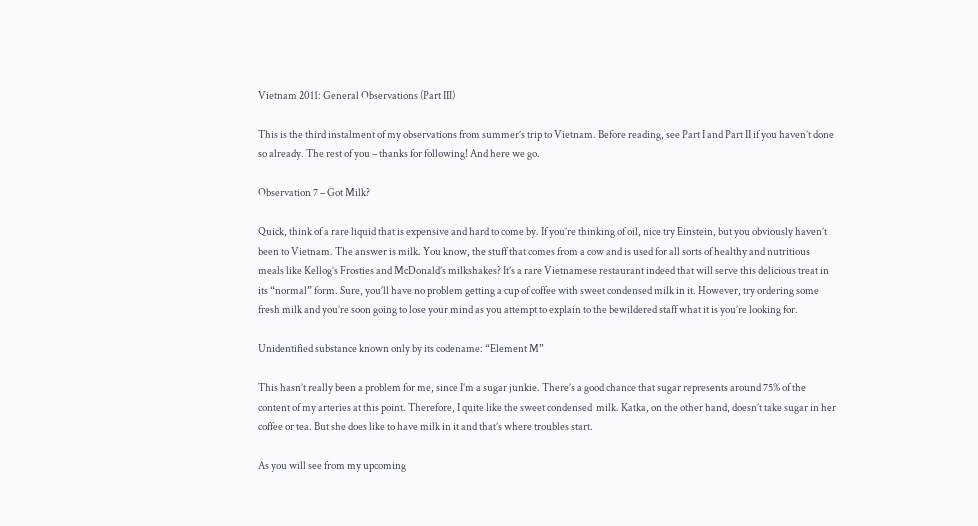Vietnam 2011: General Observations (Part III)

This is the third instalment of my observations from summer’s trip to Vietnam. Before reading, see Part I and Part II if you haven’t done so already. The rest of you – thanks for following! And here we go.

Observation 7 – Got Milk?

Quick, think of a rare liquid that is expensive and hard to come by. If you’re thinking of oil, nice try Einstein, but you obviously haven’t been to Vietnam. The answer is milk. You know, the stuff that comes from a cow and is used for all sorts of healthy and nutritious meals like Kellog’s Frosties and McDonald’s milkshakes? It’s a rare Vietnamese restaurant indeed that will serve this delicious treat in its “normal” form. Sure, you’ll have no problem getting a cup of coffee with sweet condensed milk in it. However, try ordering some fresh milk and you’re soon going to lose your mind as you attempt to explain to the bewildered staff what it is you’re looking for.

Unidentified substance known only by its codename: “Element M”

This hasn’t really been a problem for me, since I’m a sugar junkie. There’s a good chance that sugar represents around 75% of the content of my arteries at this point. Therefore, I quite like the sweet condensed  milk. Katka, on the other hand, doesn’t take sugar in her coffee or tea. But she does like to have milk in it and that’s where troubles start.

As you will see from my upcoming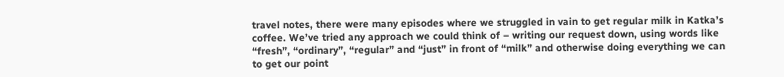travel notes, there were many episodes where we struggled in vain to get regular milk in Katka’s coffee. We’ve tried any approach we could think of – writing our request down, using words like “fresh”, “ordinary”, “regular” and “just” in front of “milk” and otherwise doing everything we can to get our point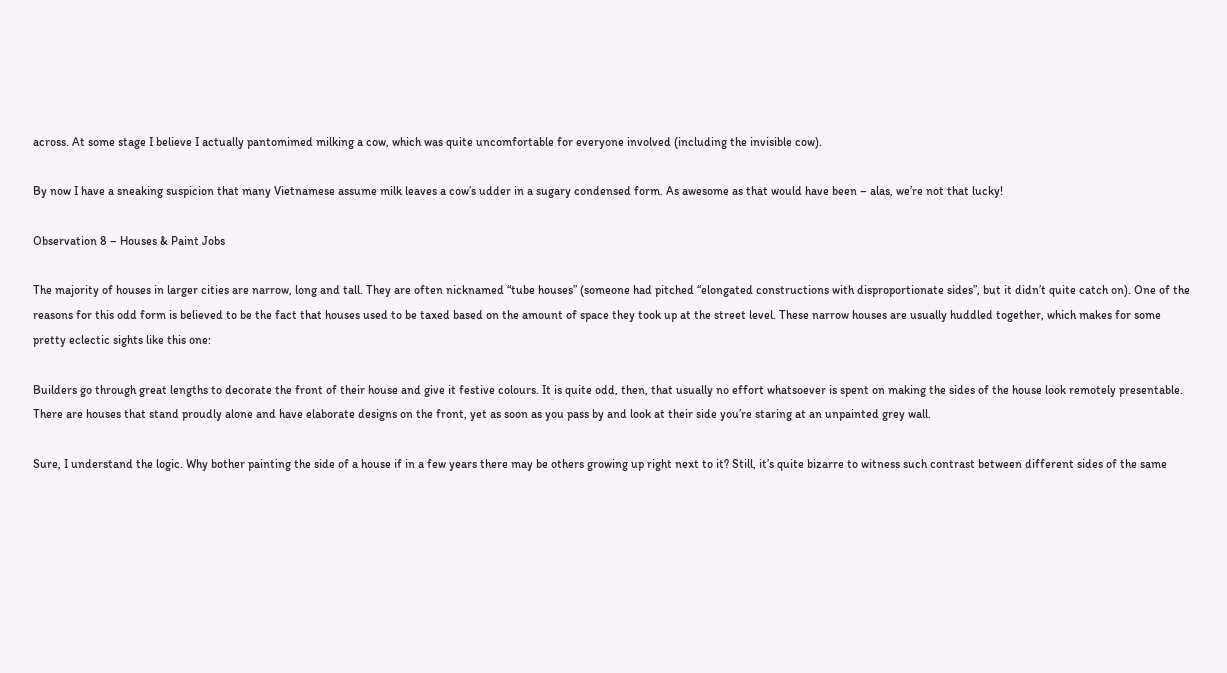across. At some stage I believe I actually pantomimed milking a cow, which was quite uncomfortable for everyone involved (including the invisible cow).

By now I have a sneaking suspicion that many Vietnamese assume milk leaves a cow’s udder in a sugary condensed form. As awesome as that would have been – alas, we’re not that lucky!

Observation 8 – Houses & Paint Jobs

The majority of houses in larger cities are narrow, long and tall. They are often nicknamed “tube houses” (someone had pitched “elongated constructions with disproportionate sides”, but it didn’t quite catch on). One of the reasons for this odd form is believed to be the fact that houses used to be taxed based on the amount of space they took up at the street level. These narrow houses are usually huddled together, which makes for some pretty eclectic sights like this one:

Builders go through great lengths to decorate the front of their house and give it festive colours. It is quite odd, then, that usually no effort whatsoever is spent on making the sides of the house look remotely presentable. There are houses that stand proudly alone and have elaborate designs on the front, yet as soon as you pass by and look at their side you’re staring at an unpainted grey wall.

Sure, I understand the logic. Why bother painting the side of a house if in a few years there may be others growing up right next to it? Still, it’s quite bizarre to witness such contrast between different sides of the same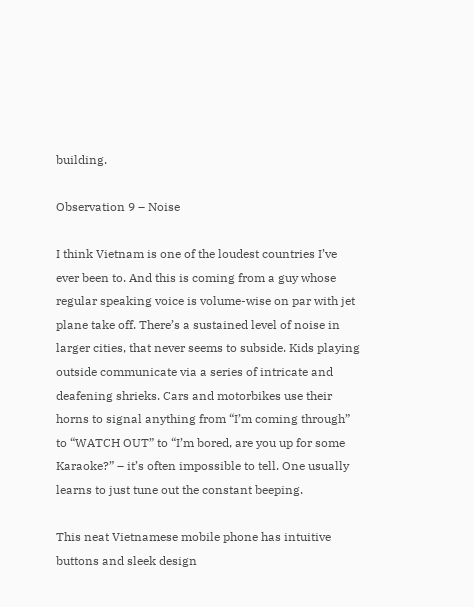building.

Observation 9 – Noise

I think Vietnam is one of the loudest countries I’ve ever been to. And this is coming from a guy whose regular speaking voice is volume-wise on par with jet plane take off. There’s a sustained level of noise in larger cities, that never seems to subside. Kids playing outside communicate via a series of intricate and deafening shrieks. Cars and motorbikes use their horns to signal anything from “I’m coming through” to “WATCH OUT” to “I’m bored, are you up for some Karaoke?” – it’s often impossible to tell. One usually learns to just tune out the constant beeping.

This neat Vietnamese mobile phone has intuitive buttons and sleek design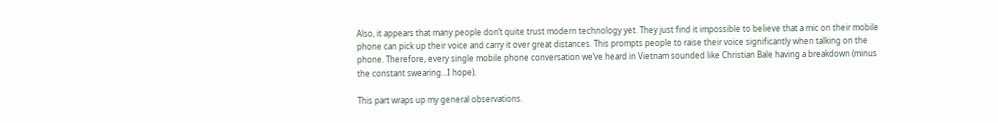Also, it appears that many people don’t quite trust modern technology yet. They just find it impossible to believe that a mic on their mobile phone can pick up their voice and carry it over great distances. This prompts people to raise their voice significantly when talking on the phone. Therefore, every single mobile phone conversation we’ve heard in Vietnam sounded like Christian Bale having a breakdown (minus the constant swearing…I hope).

This part wraps up my general observations.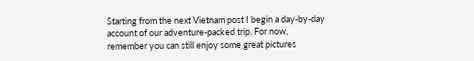Starting from the next Vietnam post I begin a day-by-day account of our adventure-packed trip. For now, remember you can still enjoy some great pictures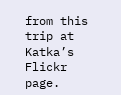from this trip at Katka’s Flickr page.